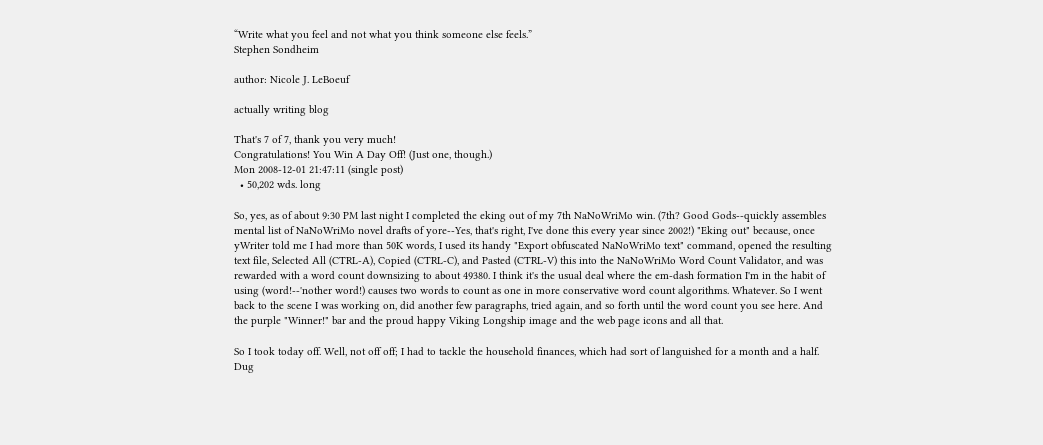“Write what you feel and not what you think someone else feels.”
Stephen Sondheim

author: Nicole J. LeBoeuf

actually writing blog

That's 7 of 7, thank you very much!
Congratulations! You Win A Day Off! (Just one, though.)
Mon 2008-12-01 21:47:11 (single post)
  • 50,202 wds. long

So, yes, as of about 9:30 PM last night I completed the eking out of my 7th NaNoWriMo win. (7th? Good Gods--quickly assembles mental list of NaNoWriMo novel drafts of yore--Yes, that's right, I've done this every year since 2002!) "Eking out" because, once yWriter told me I had more than 50K words, I used its handy "Export obfuscated NaNoWriMo text" command, opened the resulting text file, Selected All (CTRL-A), Copied (CTRL-C), and Pasted (CTRL-V) this into the NaNoWriMo Word Count Validator, and was rewarded with a word count downsizing to about 49380. I think it's the usual deal where the em-dash formation I'm in the habit of using (word!--'nother word!) causes two words to count as one in more conservative word count algorithms. Whatever. So I went back to the scene I was working on, did another few paragraphs, tried again, and so forth until the word count you see here. And the purple "Winner!" bar and the proud happy Viking Longship image and the web page icons and all that.

So I took today off. Well, not off off; I had to tackle the household finances, which had sort of languished for a month and a half. Dug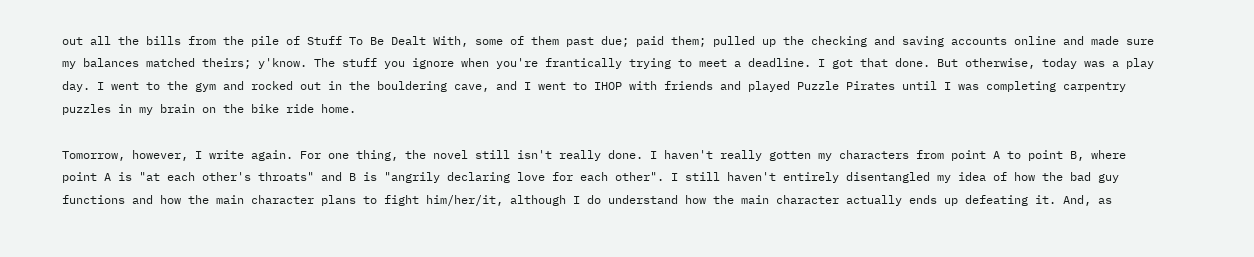out all the bills from the pile of Stuff To Be Dealt With, some of them past due; paid them; pulled up the checking and saving accounts online and made sure my balances matched theirs; y'know. The stuff you ignore when you're frantically trying to meet a deadline. I got that done. But otherwise, today was a play day. I went to the gym and rocked out in the bouldering cave, and I went to IHOP with friends and played Puzzle Pirates until I was completing carpentry puzzles in my brain on the bike ride home.

Tomorrow, however, I write again. For one thing, the novel still isn't really done. I haven't really gotten my characters from point A to point B, where point A is "at each other's throats" and B is "angrily declaring love for each other". I still haven't entirely disentangled my idea of how the bad guy functions and how the main character plans to fight him/her/it, although I do understand how the main character actually ends up defeating it. And, as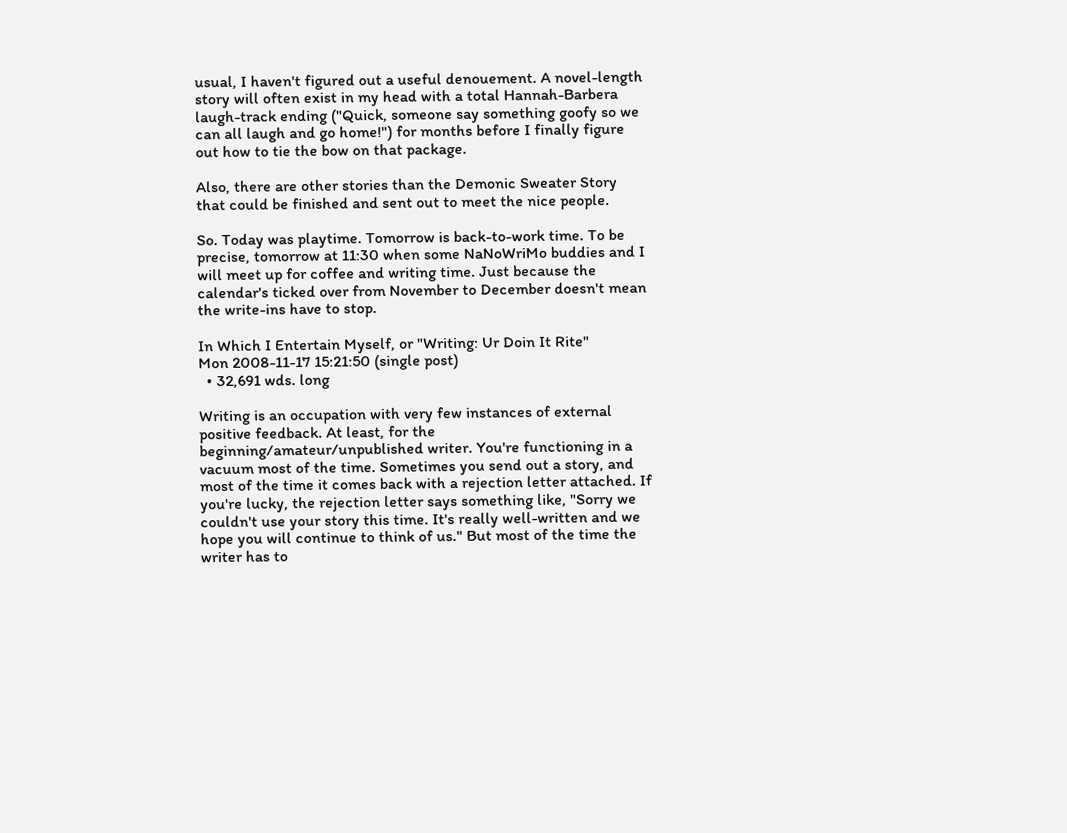usual, I haven't figured out a useful denouement. A novel-length story will often exist in my head with a total Hannah-Barbera laugh-track ending ("Quick, someone say something goofy so we can all laugh and go home!") for months before I finally figure out how to tie the bow on that package.

Also, there are other stories than the Demonic Sweater Story that could be finished and sent out to meet the nice people.

So. Today was playtime. Tomorrow is back-to-work time. To be precise, tomorrow at 11:30 when some NaNoWriMo buddies and I will meet up for coffee and writing time. Just because the calendar's ticked over from November to December doesn't mean the write-ins have to stop.

In Which I Entertain Myself, or "Writing: Ur Doin It Rite"
Mon 2008-11-17 15:21:50 (single post)
  • 32,691 wds. long

Writing is an occupation with very few instances of external positive feedback. At least, for the beginning/amateur/unpublished writer. You're functioning in a vacuum most of the time. Sometimes you send out a story, and most of the time it comes back with a rejection letter attached. If you're lucky, the rejection letter says something like, "Sorry we couldn't use your story this time. It's really well-written and we hope you will continue to think of us." But most of the time the writer has to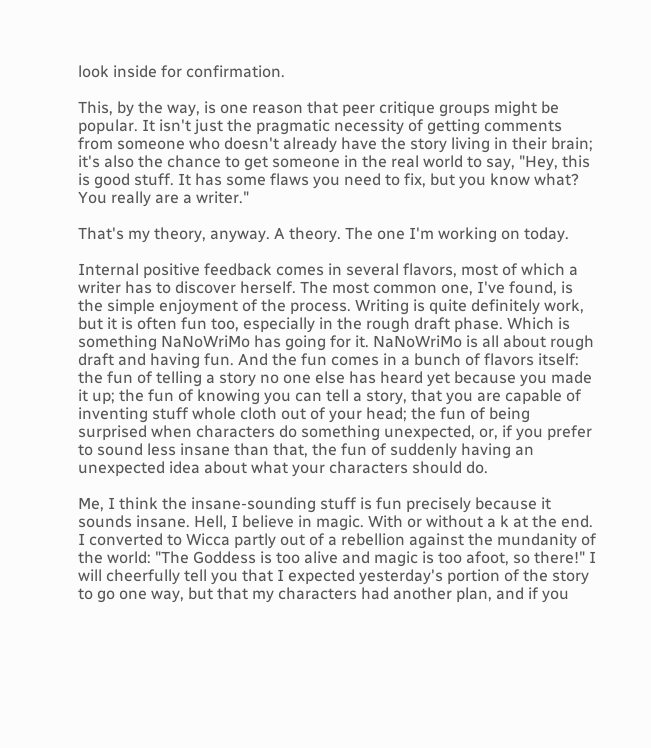look inside for confirmation.

This, by the way, is one reason that peer critique groups might be popular. It isn't just the pragmatic necessity of getting comments from someone who doesn't already have the story living in their brain; it's also the chance to get someone in the real world to say, "Hey, this is good stuff. It has some flaws you need to fix, but you know what? You really are a writer."

That's my theory, anyway. A theory. The one I'm working on today.

Internal positive feedback comes in several flavors, most of which a writer has to discover herself. The most common one, I've found, is the simple enjoyment of the process. Writing is quite definitely work, but it is often fun too, especially in the rough draft phase. Which is something NaNoWriMo has going for it. NaNoWriMo is all about rough draft and having fun. And the fun comes in a bunch of flavors itself: the fun of telling a story no one else has heard yet because you made it up; the fun of knowing you can tell a story, that you are capable of inventing stuff whole cloth out of your head; the fun of being surprised when characters do something unexpected, or, if you prefer to sound less insane than that, the fun of suddenly having an unexpected idea about what your characters should do.

Me, I think the insane-sounding stuff is fun precisely because it sounds insane. Hell, I believe in magic. With or without a k at the end. I converted to Wicca partly out of a rebellion against the mundanity of the world: "The Goddess is too alive and magic is too afoot, so there!" I will cheerfully tell you that I expected yesterday's portion of the story to go one way, but that my characters had another plan, and if you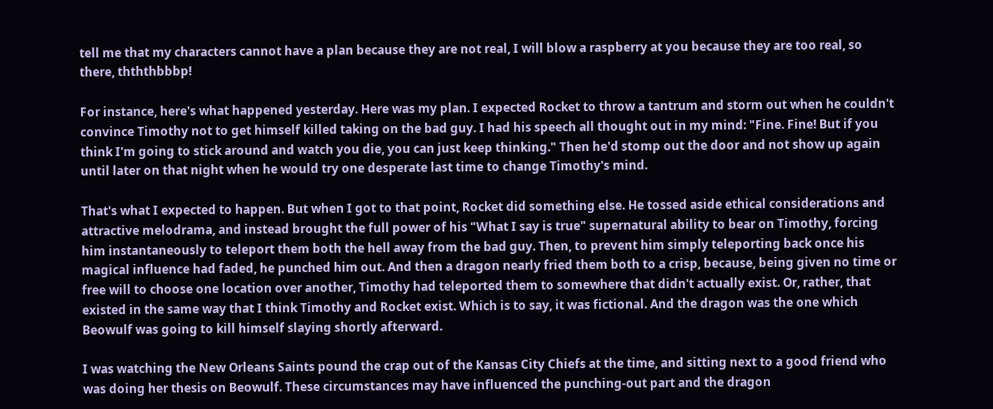tell me that my characters cannot have a plan because they are not real, I will blow a raspberry at you because they are too real, so there, thththbbbp!

For instance, here's what happened yesterday. Here was my plan. I expected Rocket to throw a tantrum and storm out when he couldn't convince Timothy not to get himself killed taking on the bad guy. I had his speech all thought out in my mind: "Fine. Fine! But if you think I'm going to stick around and watch you die, you can just keep thinking." Then he'd stomp out the door and not show up again until later on that night when he would try one desperate last time to change Timothy's mind.

That's what I expected to happen. But when I got to that point, Rocket did something else. He tossed aside ethical considerations and attractive melodrama, and instead brought the full power of his "What I say is true" supernatural ability to bear on Timothy, forcing him instantaneously to teleport them both the hell away from the bad guy. Then, to prevent him simply teleporting back once his magical influence had faded, he punched him out. And then a dragon nearly fried them both to a crisp, because, being given no time or free will to choose one location over another, Timothy had teleported them to somewhere that didn't actually exist. Or, rather, that existed in the same way that I think Timothy and Rocket exist. Which is to say, it was fictional. And the dragon was the one which Beowulf was going to kill himself slaying shortly afterward.

I was watching the New Orleans Saints pound the crap out of the Kansas City Chiefs at the time, and sitting next to a good friend who was doing her thesis on Beowulf. These circumstances may have influenced the punching-out part and the dragon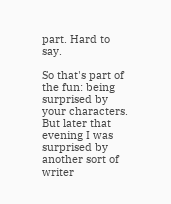part. Hard to say.

So that's part of the fun: being surprised by your characters. But later that evening I was surprised by another sort of writer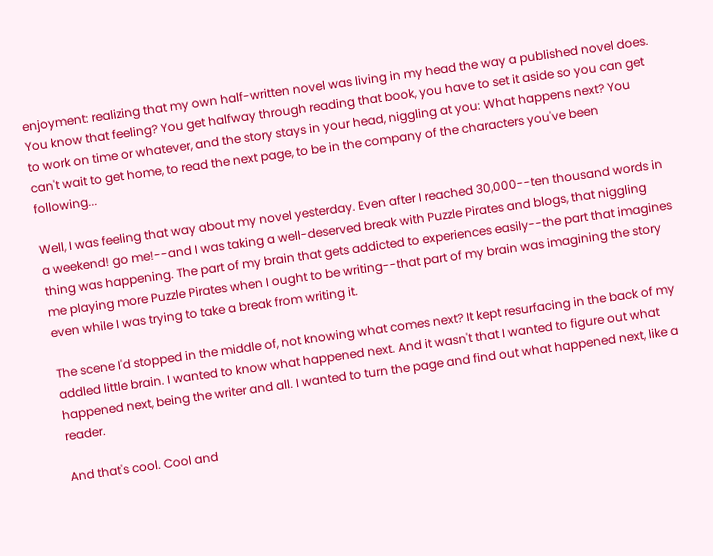enjoyment: realizing that my own half-written novel was living in my head the way a published novel does. You know that feeling? You get halfway through reading that book, you have to set it aside so you can get to work on time or whatever, and the story stays in your head, niggling at you: What happens next? You can't wait to get home, to read the next page, to be in the company of the characters you've been following...

Well, I was feeling that way about my novel yesterday. Even after I reached 30,000--ten thousand words in a weekend! go me!--and I was taking a well-deserved break with Puzzle Pirates and blogs, that niggling thing was happening. The part of my brain that gets addicted to experiences easily--the part that imagines me playing more Puzzle Pirates when I ought to be writing--that part of my brain was imagining the story even while I was trying to take a break from writing it.

The scene I'd stopped in the middle of, not knowing what comes next? It kept resurfacing in the back of my addled little brain. I wanted to know what happened next. And it wasn't that I wanted to figure out what happened next, being the writer and all. I wanted to turn the page and find out what happened next, like a reader.

And that's cool. Cool and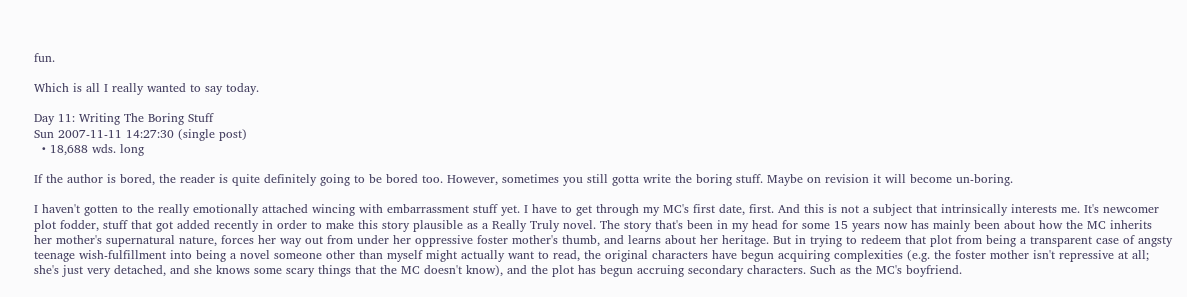fun.

Which is all I really wanted to say today.

Day 11: Writing The Boring Stuff
Sun 2007-11-11 14:27:30 (single post)
  • 18,688 wds. long

If the author is bored, the reader is quite definitely going to be bored too. However, sometimes you still gotta write the boring stuff. Maybe on revision it will become un-boring.

I haven't gotten to the really emotionally attached wincing with embarrassment stuff yet. I have to get through my MC's first date, first. And this is not a subject that intrinsically interests me. It's newcomer plot fodder, stuff that got added recently in order to make this story plausible as a Really Truly novel. The story that's been in my head for some 15 years now has mainly been about how the MC inherits her mother's supernatural nature, forces her way out from under her oppressive foster mother's thumb, and learns about her heritage. But in trying to redeem that plot from being a transparent case of angsty teenage wish-fulfillment into being a novel someone other than myself might actually want to read, the original characters have begun acquiring complexities (e.g. the foster mother isn't repressive at all; she's just very detached, and she knows some scary things that the MC doesn't know), and the plot has begun accruing secondary characters. Such as the MC's boyfriend.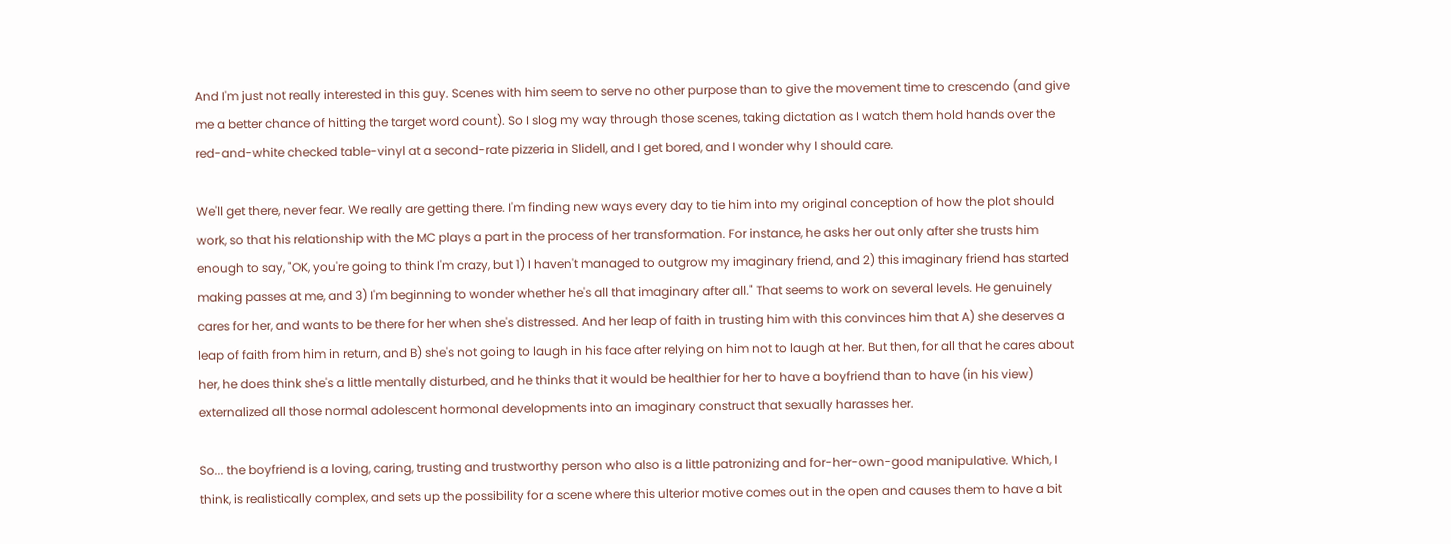And I'm just not really interested in this guy. Scenes with him seem to serve no other purpose than to give the movement time to crescendo (and give me a better chance of hitting the target word count). So I slog my way through those scenes, taking dictation as I watch them hold hands over the red-and-white checked table-vinyl at a second-rate pizzeria in Slidell, and I get bored, and I wonder why I should care.

We'll get there, never fear. We really are getting there. I'm finding new ways every day to tie him into my original conception of how the plot should work, so that his relationship with the MC plays a part in the process of her transformation. For instance, he asks her out only after she trusts him enough to say, "OK, you're going to think I'm crazy, but 1) I haven't managed to outgrow my imaginary friend, and 2) this imaginary friend has started making passes at me, and 3) I'm beginning to wonder whether he's all that imaginary after all." That seems to work on several levels. He genuinely cares for her, and wants to be there for her when she's distressed. And her leap of faith in trusting him with this convinces him that A) she deserves a leap of faith from him in return, and B) she's not going to laugh in his face after relying on him not to laugh at her. But then, for all that he cares about her, he does think she's a little mentally disturbed, and he thinks that it would be healthier for her to have a boyfriend than to have (in his view) externalized all those normal adolescent hormonal developments into an imaginary construct that sexually harasses her.

So... the boyfriend is a loving, caring, trusting and trustworthy person who also is a little patronizing and for-her-own-good manipulative. Which, I think, is realistically complex, and sets up the possibility for a scene where this ulterior motive comes out in the open and causes them to have a bit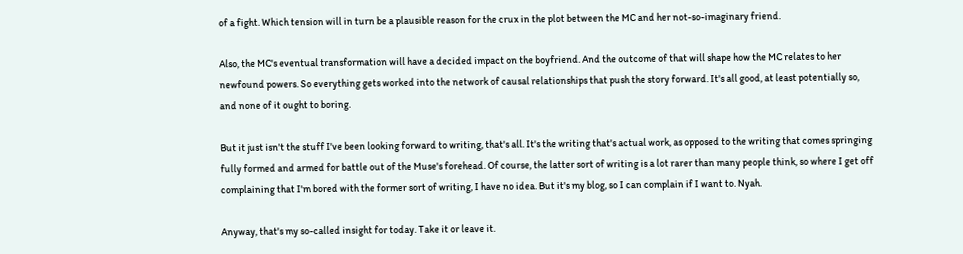of a fight. Which tension will in turn be a plausible reason for the crux in the plot between the MC and her not-so-imaginary friend.

Also, the MC's eventual transformation will have a decided impact on the boyfriend. And the outcome of that will shape how the MC relates to her newfound powers. So everything gets worked into the network of causal relationships that push the story forward. It's all good, at least potentially so, and none of it ought to boring.

But it just isn't the stuff I've been looking forward to writing, that's all. It's the writing that's actual work, as opposed to the writing that comes springing fully formed and armed for battle out of the Muse's forehead. Of course, the latter sort of writing is a lot rarer than many people think, so where I get off complaining that I'm bored with the former sort of writing, I have no idea. But it's my blog, so I can complain if I want to. Nyah.

Anyway, that's my so-called insight for today. Take it or leave it.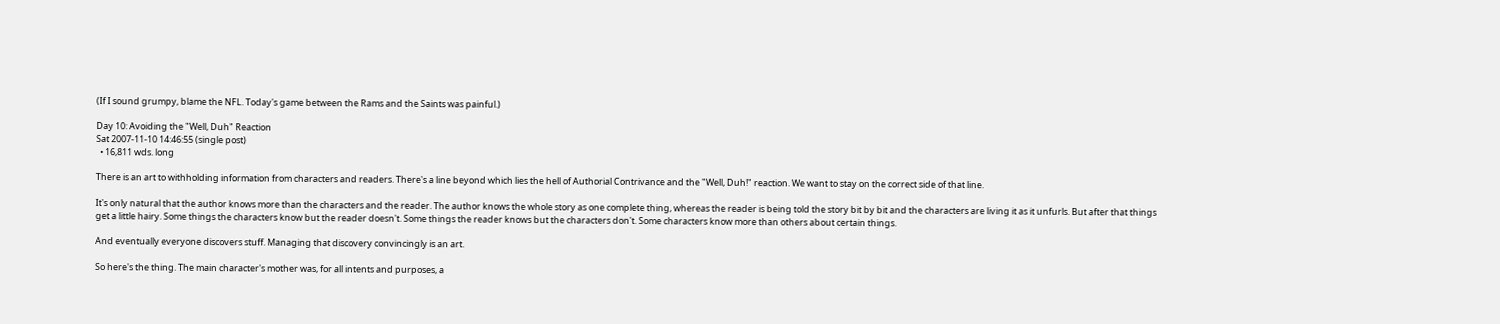(If I sound grumpy, blame the NFL. Today's game between the Rams and the Saints was painful.)

Day 10: Avoiding the "Well, Duh" Reaction
Sat 2007-11-10 14:46:55 (single post)
  • 16,811 wds. long

There is an art to withholding information from characters and readers. There's a line beyond which lies the hell of Authorial Contrivance and the "Well, Duh!" reaction. We want to stay on the correct side of that line.

It's only natural that the author knows more than the characters and the reader. The author knows the whole story as one complete thing, whereas the reader is being told the story bit by bit and the characters are living it as it unfurls. But after that things get a little hairy. Some things the characters know but the reader doesn't. Some things the reader knows but the characters don't. Some characters know more than others about certain things.

And eventually everyone discovers stuff. Managing that discovery convincingly is an art.

So here's the thing. The main character's mother was, for all intents and purposes, a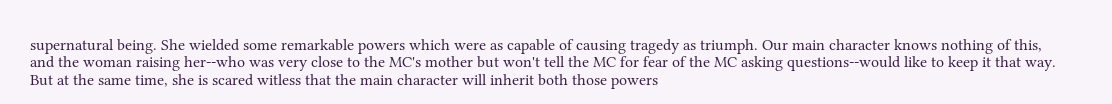supernatural being. She wielded some remarkable powers which were as capable of causing tragedy as triumph. Our main character knows nothing of this, and the woman raising her--who was very close to the MC's mother but won't tell the MC for fear of the MC asking questions--would like to keep it that way. But at the same time, she is scared witless that the main character will inherit both those powers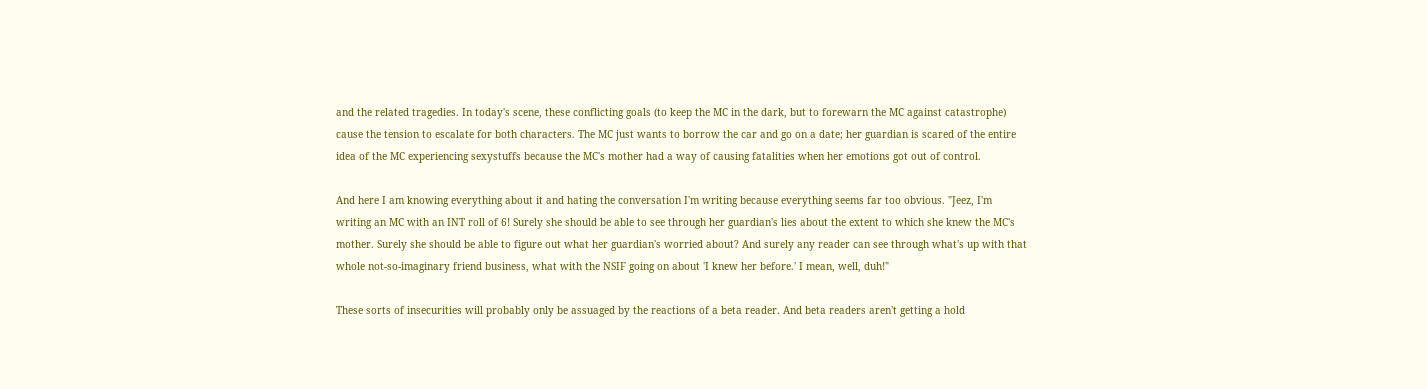and the related tragedies. In today's scene, these conflicting goals (to keep the MC in the dark, but to forewarn the MC against catastrophe) cause the tension to escalate for both characters. The MC just wants to borrow the car and go on a date; her guardian is scared of the entire idea of the MC experiencing sexystuffs because the MC's mother had a way of causing fatalities when her emotions got out of control.

And here I am knowing everything about it and hating the conversation I'm writing because everything seems far too obvious. "Jeez, I'm writing an MC with an INT roll of 6! Surely she should be able to see through her guardian's lies about the extent to which she knew the MC's mother. Surely she should be able to figure out what her guardian's worried about? And surely any reader can see through what's up with that whole not-so-imaginary friend business, what with the NSIF going on about 'I knew her before.' I mean, well, duh!"

These sorts of insecurities will probably only be assuaged by the reactions of a beta reader. And beta readers aren't getting a hold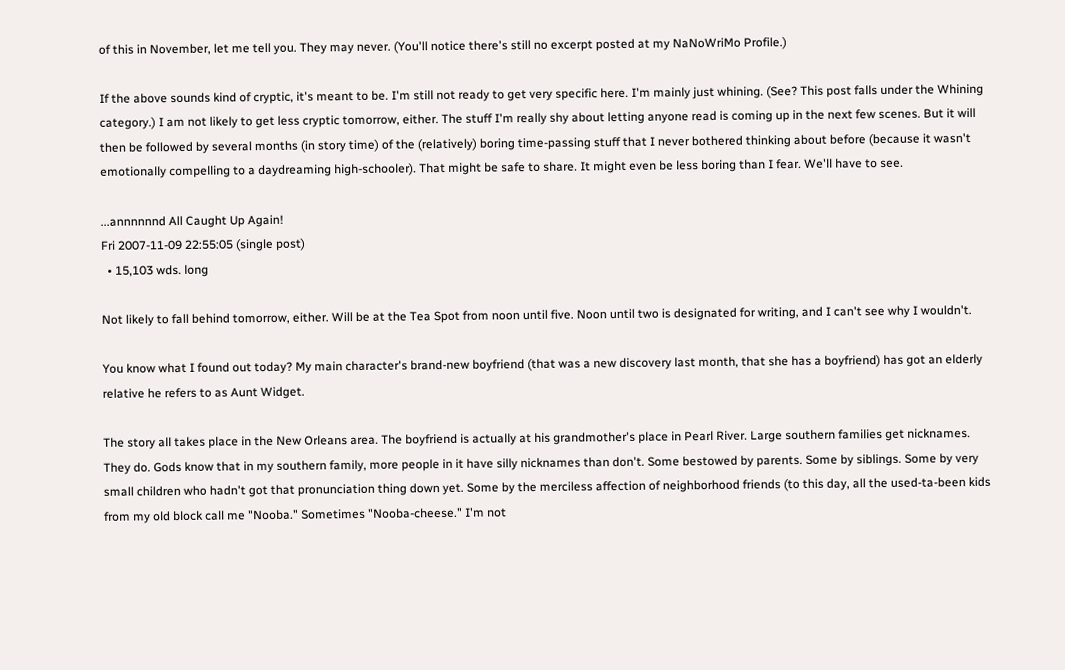of this in November, let me tell you. They may never. (You'll notice there's still no excerpt posted at my NaNoWriMo Profile.)

If the above sounds kind of cryptic, it's meant to be. I'm still not ready to get very specific here. I'm mainly just whining. (See? This post falls under the Whining category.) I am not likely to get less cryptic tomorrow, either. The stuff I'm really shy about letting anyone read is coming up in the next few scenes. But it will then be followed by several months (in story time) of the (relatively) boring time-passing stuff that I never bothered thinking about before (because it wasn't emotionally compelling to a daydreaming high-schooler). That might be safe to share. It might even be less boring than I fear. We'll have to see.

...annnnnnd All Caught Up Again!
Fri 2007-11-09 22:55:05 (single post)
  • 15,103 wds. long

Not likely to fall behind tomorrow, either. Will be at the Tea Spot from noon until five. Noon until two is designated for writing, and I can't see why I wouldn't.

You know what I found out today? My main character's brand-new boyfriend (that was a new discovery last month, that she has a boyfriend) has got an elderly relative he refers to as Aunt Widget.

The story all takes place in the New Orleans area. The boyfriend is actually at his grandmother's place in Pearl River. Large southern families get nicknames. They do. Gods know that in my southern family, more people in it have silly nicknames than don't. Some bestowed by parents. Some by siblings. Some by very small children who hadn't got that pronunciation thing down yet. Some by the merciless affection of neighborhood friends (to this day, all the used-ta-been kids from my old block call me "Nooba." Sometimes "Nooba-cheese." I'm not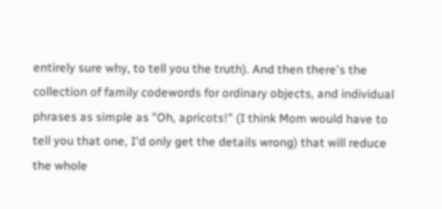entirely sure why, to tell you the truth). And then there's the collection of family codewords for ordinary objects, and individual phrases as simple as "Oh, apricots!" (I think Mom would have to tell you that one, I'd only get the details wrong) that will reduce the whole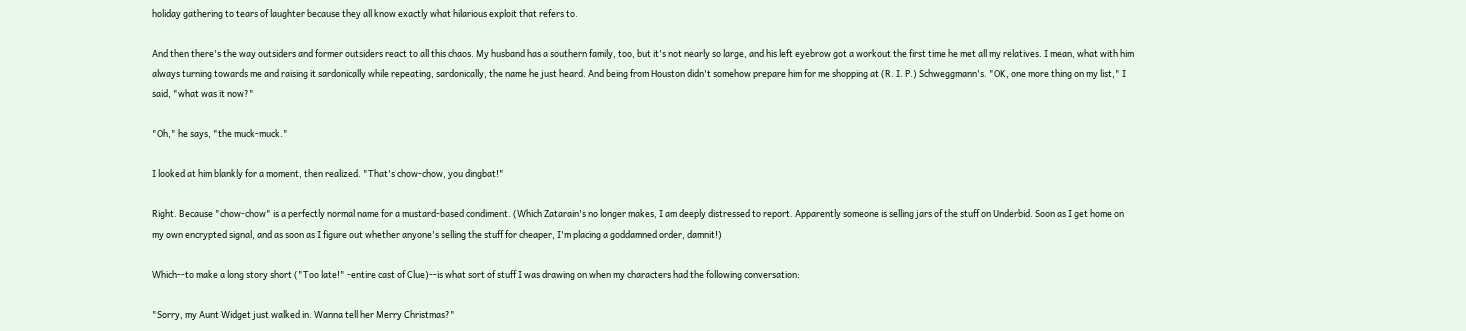holiday gathering to tears of laughter because they all know exactly what hilarious exploit that refers to.

And then there's the way outsiders and former outsiders react to all this chaos. My husband has a southern family, too, but it's not nearly so large, and his left eyebrow got a workout the first time he met all my relatives. I mean, what with him always turning towards me and raising it sardonically while repeating, sardonically, the name he just heard. And being from Houston didn't somehow prepare him for me shopping at (R. I. P.) Schweggmann's. "OK, one more thing on my list," I said, "what was it now?"

"Oh," he says, "the muck-muck."

I looked at him blankly for a moment, then realized. "That's chow-chow, you dingbat!"

Right. Because "chow-chow" is a perfectly normal name for a mustard-based condiment. (Which Zatarain's no longer makes, I am deeply distressed to report. Apparently someone is selling jars of the stuff on Underbid. Soon as I get home on my own encrypted signal, and as soon as I figure out whether anyone's selling the stuff for cheaper, I'm placing a goddamned order, damnit!)

Which--to make a long story short ("Too late!" -entire cast of Clue)--is what sort of stuff I was drawing on when my characters had the following conversation:

"Sorry, my Aunt Widget just walked in. Wanna tell her Merry Christmas?"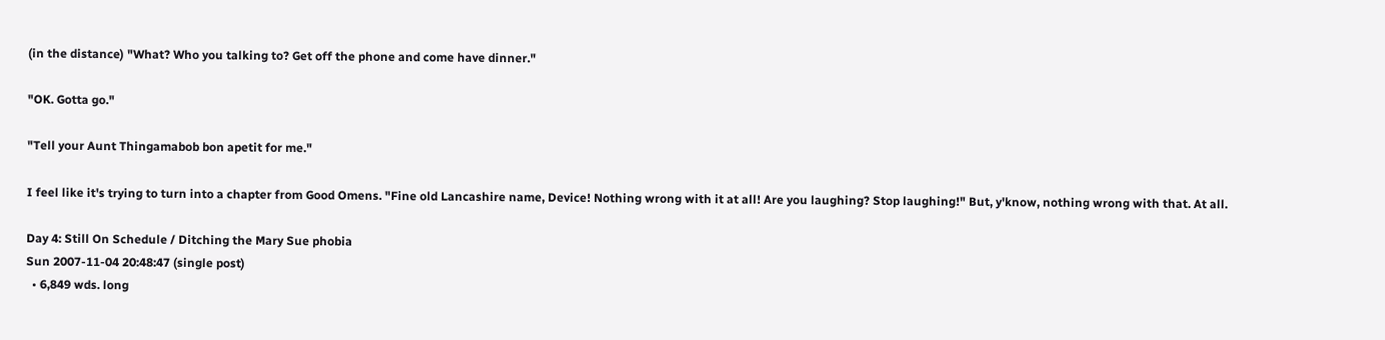(in the distance) "What? Who you talking to? Get off the phone and come have dinner."

"OK. Gotta go."

"Tell your Aunt Thingamabob bon apetit for me."

I feel like it's trying to turn into a chapter from Good Omens. "Fine old Lancashire name, Device! Nothing wrong with it at all! Are you laughing? Stop laughing!" But, y'know, nothing wrong with that. At all.

Day 4: Still On Schedule / Ditching the Mary Sue phobia
Sun 2007-11-04 20:48:47 (single post)
  • 6,849 wds. long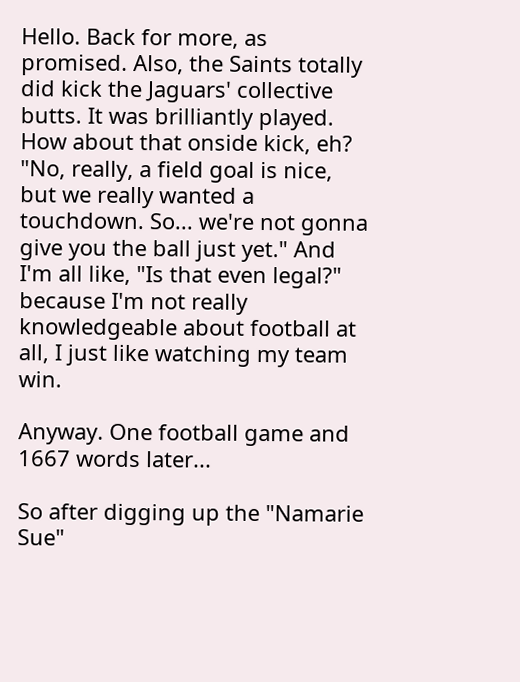Hello. Back for more, as promised. Also, the Saints totally did kick the Jaguars' collective butts. It was brilliantly played. How about that onside kick, eh? "No, really, a field goal is nice, but we really wanted a touchdown. So... we're not gonna give you the ball just yet." And I'm all like, "Is that even legal?" because I'm not really knowledgeable about football at all, I just like watching my team win.

Anyway. One football game and 1667 words later...

So after digging up the "Namarie Sue"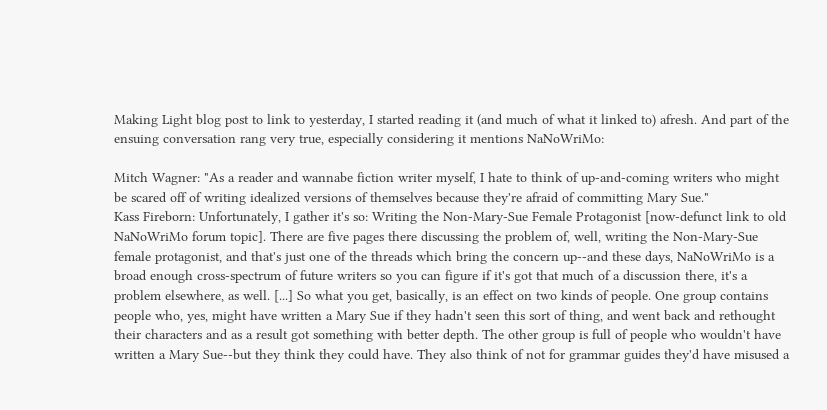Making Light blog post to link to yesterday, I started reading it (and much of what it linked to) afresh. And part of the ensuing conversation rang very true, especially considering it mentions NaNoWriMo:

Mitch Wagner: "As a reader and wannabe fiction writer myself, I hate to think of up-and-coming writers who might be scared off of writing idealized versions of themselves because they're afraid of committing Mary Sue."
Kass Fireborn: Unfortunately, I gather it's so: Writing the Non-Mary-Sue Female Protagonist [now-defunct link to old NaNoWriMo forum topic]. There are five pages there discussing the problem of, well, writing the Non-Mary-Sue female protagonist, and that's just one of the threads which bring the concern up--and these days, NaNoWriMo is a broad enough cross-spectrum of future writers so you can figure if it's got that much of a discussion there, it's a problem elsewhere, as well. [...] So what you get, basically, is an effect on two kinds of people. One group contains people who, yes, might have written a Mary Sue if they hadn't seen this sort of thing, and went back and rethought their characters and as a result got something with better depth. The other group is full of people who wouldn't have written a Mary Sue--but they think they could have. They also think of not for grammar guides they'd have misused a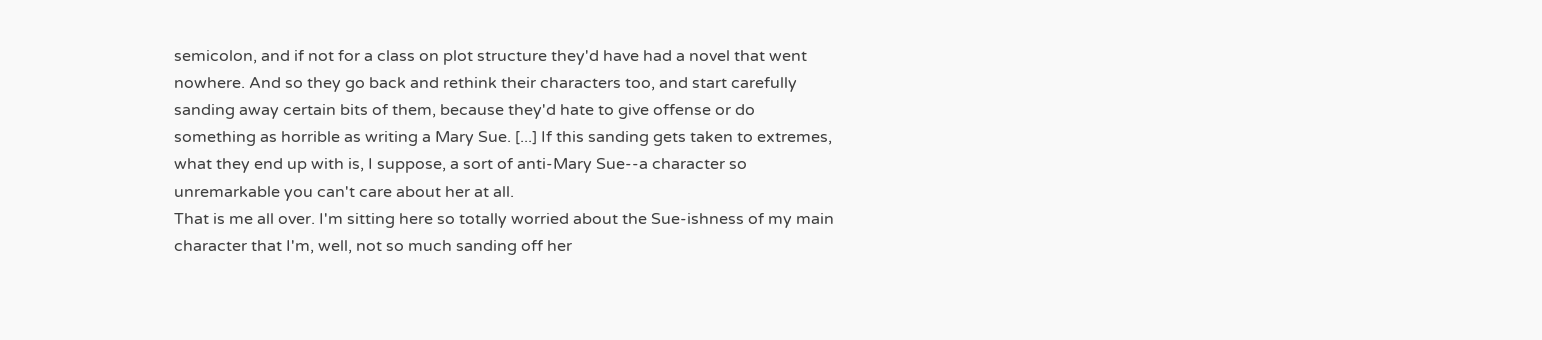semicolon, and if not for a class on plot structure they'd have had a novel that went nowhere. And so they go back and rethink their characters too, and start carefully sanding away certain bits of them, because they'd hate to give offense or do something as horrible as writing a Mary Sue. [...] If this sanding gets taken to extremes, what they end up with is, I suppose, a sort of anti-Mary Sue--a character so unremarkable you can't care about her at all.
That is me all over. I'm sitting here so totally worried about the Sue-ishness of my main character that I'm, well, not so much sanding off her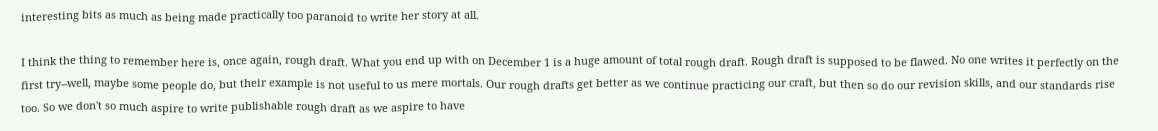interesting bits as much as being made practically too paranoid to write her story at all.

I think the thing to remember here is, once again, rough draft. What you end up with on December 1 is a huge amount of total rough draft. Rough draft is supposed to be flawed. No one writes it perfectly on the first try--well, maybe some people do, but their example is not useful to us mere mortals. Our rough drafts get better as we continue practicing our craft, but then so do our revision skills, and our standards rise too. So we don't so much aspire to write publishable rough draft as we aspire to have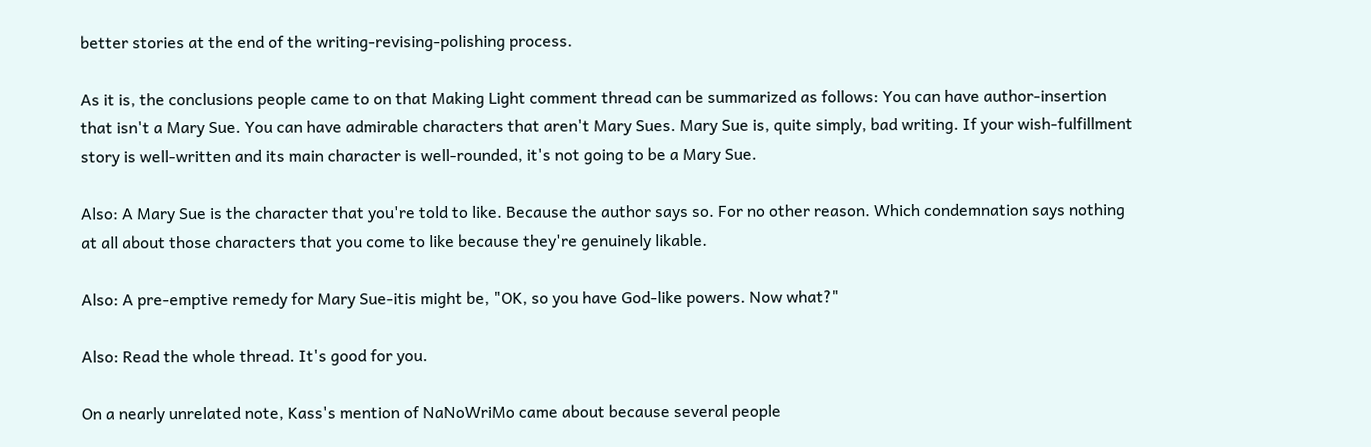better stories at the end of the writing-revising-polishing process.

As it is, the conclusions people came to on that Making Light comment thread can be summarized as follows: You can have author-insertion that isn't a Mary Sue. You can have admirable characters that aren't Mary Sues. Mary Sue is, quite simply, bad writing. If your wish-fulfillment story is well-written and its main character is well-rounded, it's not going to be a Mary Sue.

Also: A Mary Sue is the character that you're told to like. Because the author says so. For no other reason. Which condemnation says nothing at all about those characters that you come to like because they're genuinely likable.

Also: A pre-emptive remedy for Mary Sue-itis might be, "OK, so you have God-like powers. Now what?"

Also: Read the whole thread. It's good for you.

On a nearly unrelated note, Kass's mention of NaNoWriMo came about because several people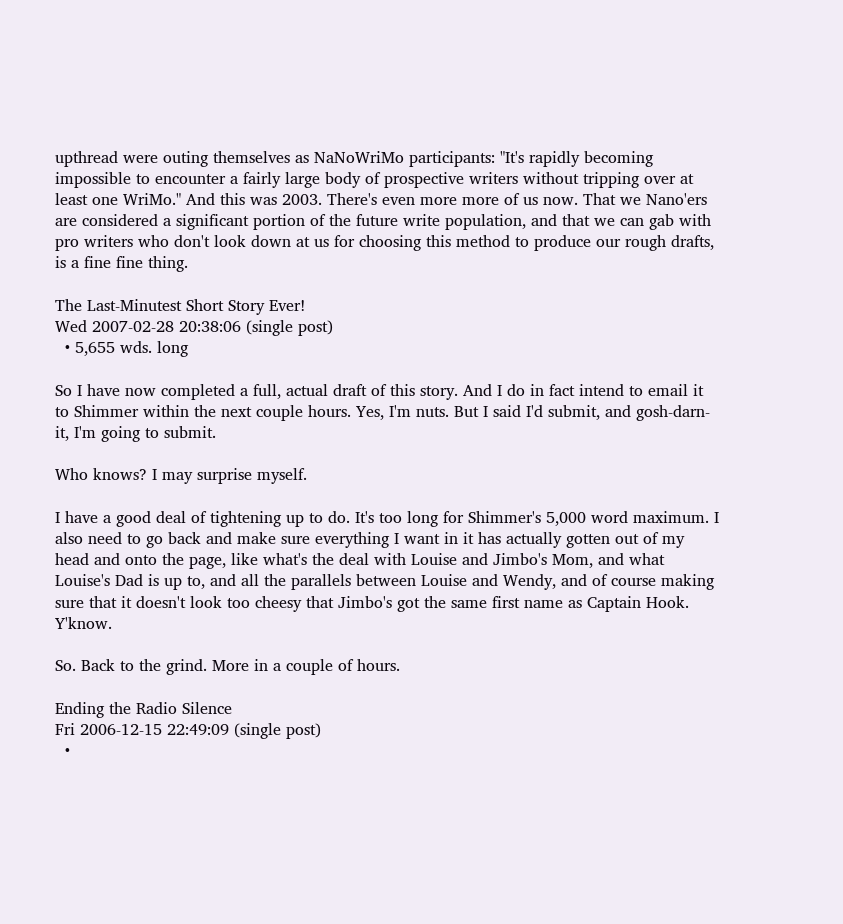upthread were outing themselves as NaNoWriMo participants: "It's rapidly becoming impossible to encounter a fairly large body of prospective writers without tripping over at least one WriMo." And this was 2003. There's even more more of us now. That we Nano'ers are considered a significant portion of the future write population, and that we can gab with pro writers who don't look down at us for choosing this method to produce our rough drafts, is a fine fine thing.

The Last-Minutest Short Story Ever!
Wed 2007-02-28 20:38:06 (single post)
  • 5,655 wds. long

So I have now completed a full, actual draft of this story. And I do in fact intend to email it to Shimmer within the next couple hours. Yes, I'm nuts. But I said I'd submit, and gosh-darn-it, I'm going to submit.

Who knows? I may surprise myself.

I have a good deal of tightening up to do. It's too long for Shimmer's 5,000 word maximum. I also need to go back and make sure everything I want in it has actually gotten out of my head and onto the page, like what's the deal with Louise and Jimbo's Mom, and what Louise's Dad is up to, and all the parallels between Louise and Wendy, and of course making sure that it doesn't look too cheesy that Jimbo's got the same first name as Captain Hook. Y'know.

So. Back to the grind. More in a couple of hours.

Ending the Radio Silence
Fri 2006-12-15 22:49:09 (single post)
  •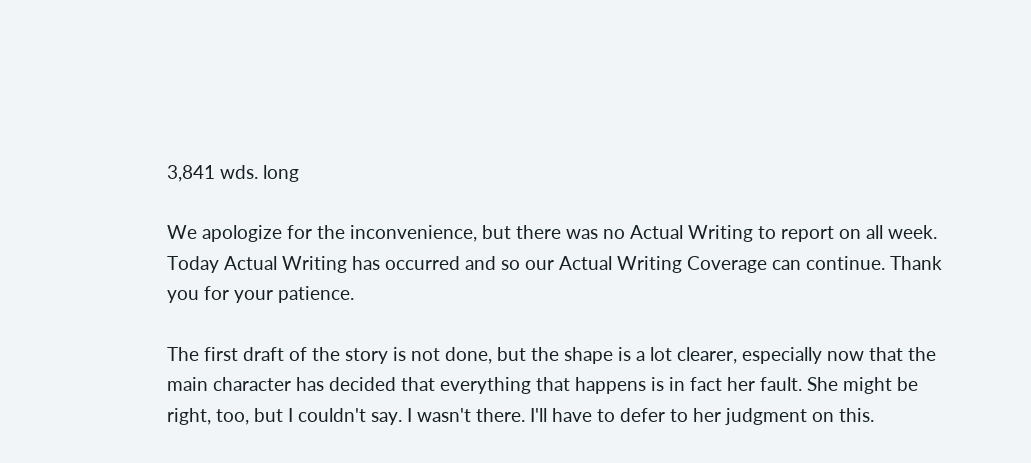3,841 wds. long

We apologize for the inconvenience, but there was no Actual Writing to report on all week. Today Actual Writing has occurred and so our Actual Writing Coverage can continue. Thank you for your patience.

The first draft of the story is not done, but the shape is a lot clearer, especially now that the main character has decided that everything that happens is in fact her fault. She might be right, too, but I couldn't say. I wasn't there. I'll have to defer to her judgment on this.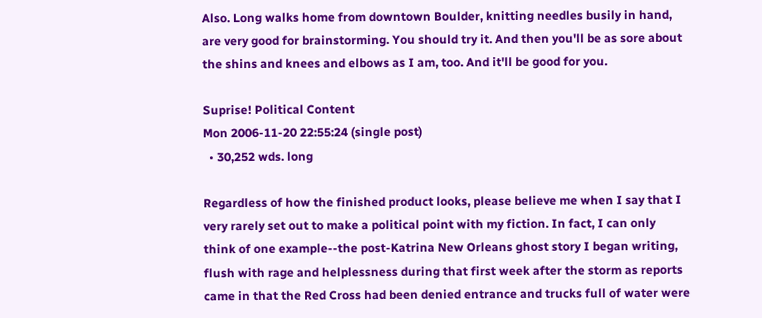Also. Long walks home from downtown Boulder, knitting needles busily in hand, are very good for brainstorming. You should try it. And then you'll be as sore about the shins and knees and elbows as I am, too. And it'll be good for you.

Suprise! Political Content
Mon 2006-11-20 22:55:24 (single post)
  • 30,252 wds. long

Regardless of how the finished product looks, please believe me when I say that I very rarely set out to make a political point with my fiction. In fact, I can only think of one example--the post-Katrina New Orleans ghost story I began writing, flush with rage and helplessness during that first week after the storm as reports came in that the Red Cross had been denied entrance and trucks full of water were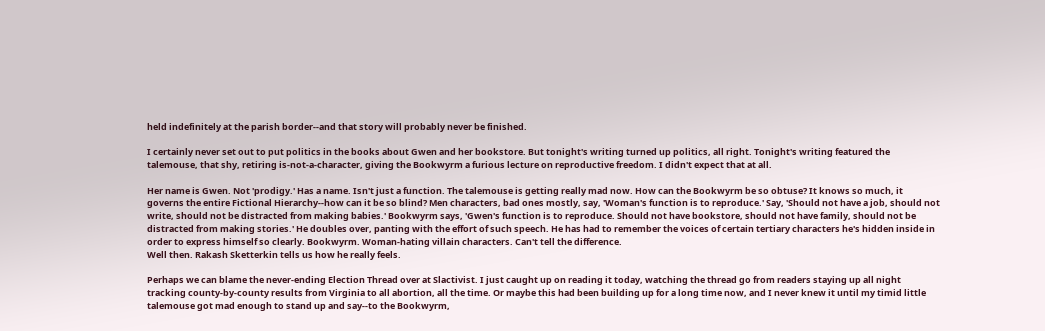held indefinitely at the parish border--and that story will probably never be finished.

I certainly never set out to put politics in the books about Gwen and her bookstore. But tonight's writing turned up politics, all right. Tonight's writing featured the talemouse, that shy, retiring is-not-a-character, giving the Bookwyrm a furious lecture on reproductive freedom. I didn't expect that at all.

Her name is Gwen. Not 'prodigy.' Has a name. Isn't just a function. The talemouse is getting really mad now. How can the Bookwyrm be so obtuse? It knows so much, it governs the entire Fictional Hierarchy--how can it be so blind? Men characters, bad ones mostly, say, 'Woman's function is to reproduce.' Say, 'Should not have a job, should not write, should not be distracted from making babies.' Bookwyrm says, 'Gwen's function is to reproduce. Should not have bookstore, should not have family, should not be distracted from making stories.' He doubles over, panting with the effort of such speech. He has had to remember the voices of certain tertiary characters he's hidden inside in order to express himself so clearly. Bookwyrm. Woman-hating villain characters. Can't tell the difference.
Well then. Rakash Sketterkin tells us how he really feels.

Perhaps we can blame the never-ending Election Thread over at Slactivist. I just caught up on reading it today, watching the thread go from readers staying up all night tracking county-by-county results from Virginia to all abortion, all the time. Or maybe this had been building up for a long time now, and I never knew it until my timid little talemouse got mad enough to stand up and say--to the Bookwyrm,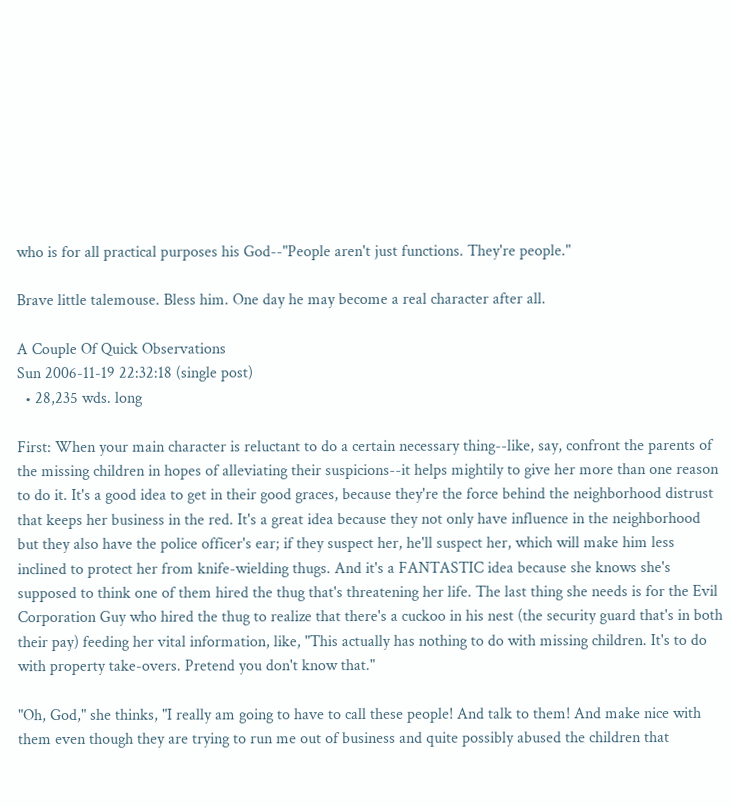who is for all practical purposes his God--"People aren't just functions. They're people."

Brave little talemouse. Bless him. One day he may become a real character after all.

A Couple Of Quick Observations
Sun 2006-11-19 22:32:18 (single post)
  • 28,235 wds. long

First: When your main character is reluctant to do a certain necessary thing--like, say, confront the parents of the missing children in hopes of alleviating their suspicions--it helps mightily to give her more than one reason to do it. It's a good idea to get in their good graces, because they're the force behind the neighborhood distrust that keeps her business in the red. It's a great idea because they not only have influence in the neighborhood but they also have the police officer's ear; if they suspect her, he'll suspect her, which will make him less inclined to protect her from knife-wielding thugs. And it's a FANTASTIC idea because she knows she's supposed to think one of them hired the thug that's threatening her life. The last thing she needs is for the Evil Corporation Guy who hired the thug to realize that there's a cuckoo in his nest (the security guard that's in both their pay) feeding her vital information, like, "This actually has nothing to do with missing children. It's to do with property take-overs. Pretend you don't know that."

"Oh, God," she thinks, "I really am going to have to call these people! And talk to them! And make nice with them even though they are trying to run me out of business and quite possibly abused the children that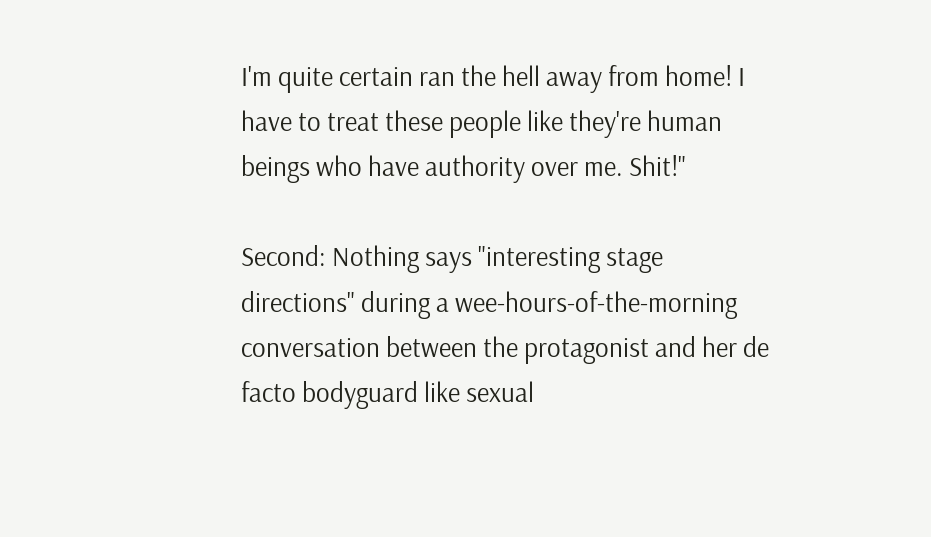I'm quite certain ran the hell away from home! I have to treat these people like they're human beings who have authority over me. Shit!"

Second: Nothing says "interesting stage directions" during a wee-hours-of-the-morning conversation between the protagonist and her de facto bodyguard like sexual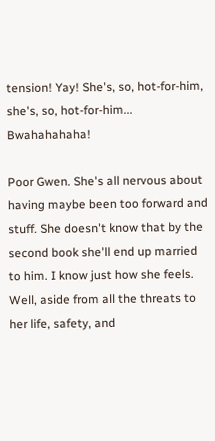tension! Yay! She's, so, hot-for-him, she's, so, hot-for-him... Bwahahahaha!

Poor Gwen. She's all nervous about having maybe been too forward and stuff. She doesn't know that by the second book she'll end up married to him. I know just how she feels. Well, aside from all the threats to her life, safety, and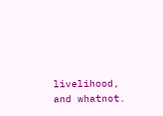livelihood, and whatnot.